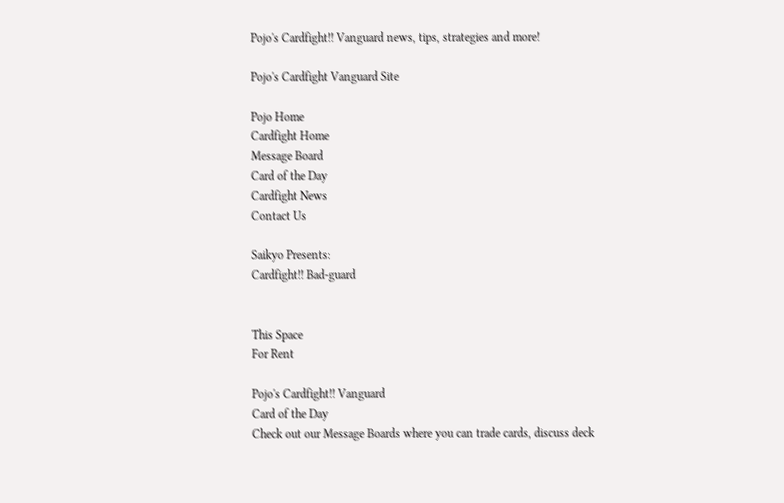Pojo's Cardfight!! Vanguard news, tips, strategies and more!

Pojo's Cardfight Vanguard Site

Pojo Home
Cardfight Home
Message Board
Card of the Day
Cardfight News
Contact Us

Saikyo Presents:
Cardfight!! Bad-guard


This Space
For Rent

Pojo's Cardfight!! Vanguard
Card of the Day
Check out our Message Boards where you can trade cards, discuss deck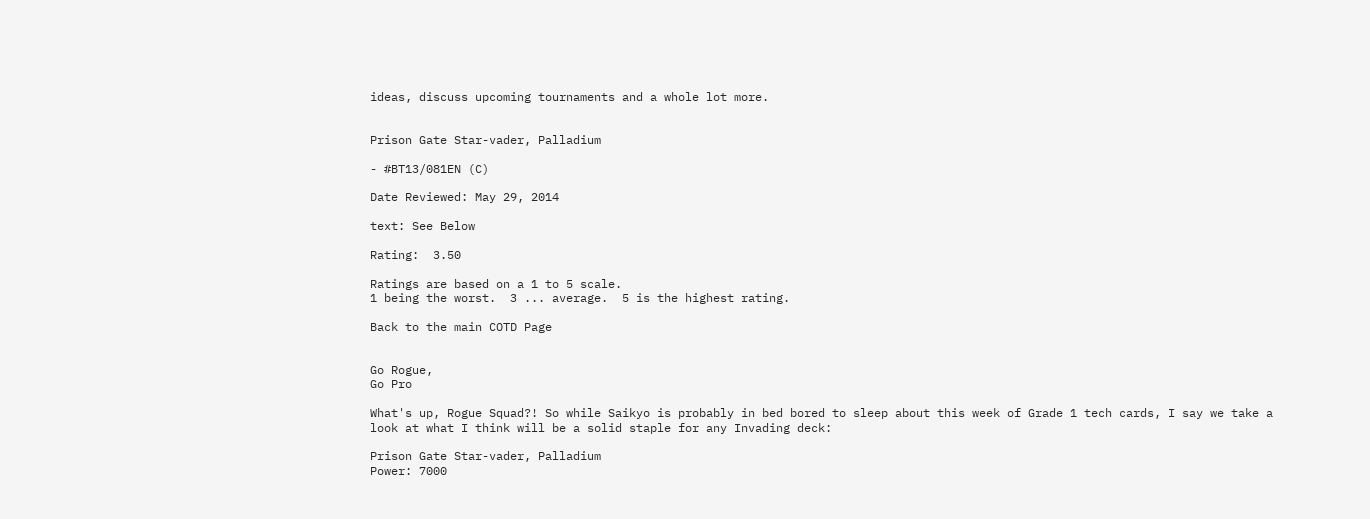ideas, discuss upcoming tournaments and a whole lot more.


Prison Gate Star-vader, Palladium

- #BT13/081EN (C)

Date Reviewed: May 29, 2014

text: See Below

Rating:  3.50

Ratings are based on a 1 to 5 scale.
1 being the worst.  3 ... average.  5 is the highest rating.

Back to the main COTD Page


Go Rogue,
Go Pro

What's up, Rogue Squad?! So while Saikyo is probably in bed bored to sleep about this week of Grade 1 tech cards, I say we take a look at what I think will be a solid staple for any Invading deck:

Prison Gate Star-vader, Palladium
Power: 7000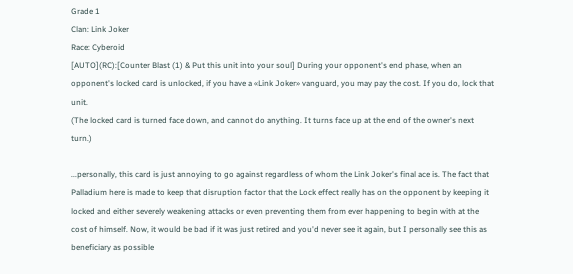Grade 1
Clan: Link Joker
Race: Cyberoid
[AUTO](RC):[Counter Blast (1) & Put this unit into your soul] During your opponent's end phase, when an opponent's locked card is unlocked, if you have a «Link Joker» vanguard, you may pay the cost. If you do, lock that unit.
(The locked card is turned face down, and cannot do anything. It turns face up at the end of the owner's next turn.)

...personally, this card is just annoying to go against regardless of whom the Link Joker's final ace is. The fact that Palladium here is made to keep that disruption factor that the Lock effect really has on the opponent by keeping it locked and either severely weakening attacks or even preventing them from ever happening to begin with at the cost of himself. Now, it would be bad if it was just retired and you'd never see it again, but I personally see this as beneficiary as possible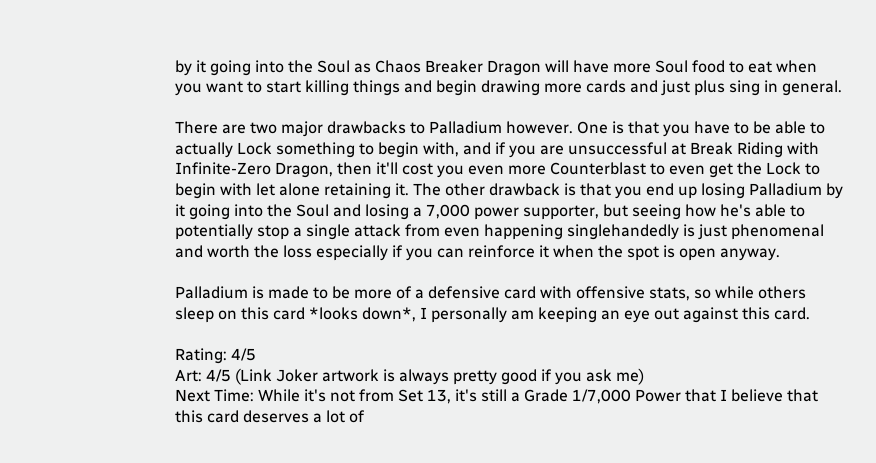by it going into the Soul as Chaos Breaker Dragon will have more Soul food to eat when you want to start killing things and begin drawing more cards and just plus sing in general.

There are two major drawbacks to Palladium however. One is that you have to be able to actually Lock something to begin with, and if you are unsuccessful at Break Riding with Infinite-Zero Dragon, then it'll cost you even more Counterblast to even get the Lock to begin with let alone retaining it. The other drawback is that you end up losing Palladium by it going into the Soul and losing a 7,000 power supporter, but seeing how he's able to potentially stop a single attack from even happening singlehandedly is just phenomenal and worth the loss especially if you can reinforce it when the spot is open anyway.

Palladium is made to be more of a defensive card with offensive stats, so while others sleep on this card *looks down*, I personally am keeping an eye out against this card.

Rating: 4/5
Art: 4/5 (Link Joker artwork is always pretty good if you ask me)
Next Time: While it's not from Set 13, it's still a Grade 1/7,000 Power that I believe that this card deserves a lot of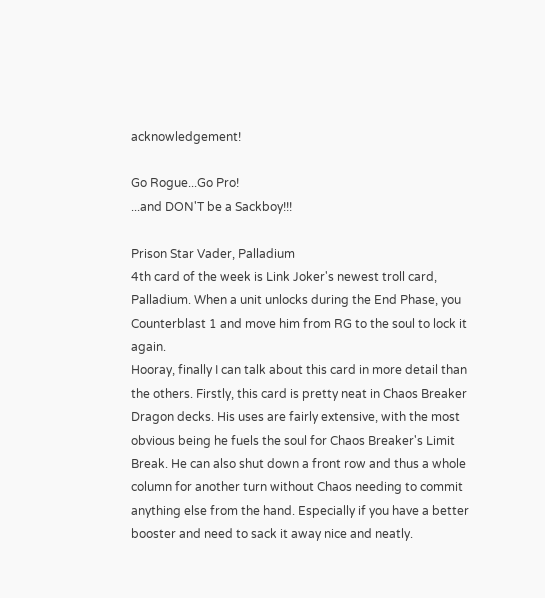acknowledgement!

Go Rogue...Go Pro!
...and DON'T be a Sackboy!!!

Prison Star Vader, Palladium
4th card of the week is Link Joker's newest troll card, Palladium. When a unit unlocks during the End Phase, you Counterblast 1 and move him from RG to the soul to lock it again.
Hooray, finally I can talk about this card in more detail than the others. Firstly, this card is pretty neat in Chaos Breaker Dragon decks. His uses are fairly extensive, with the most obvious being he fuels the soul for Chaos Breaker's Limit Break. He can also shut down a front row and thus a whole column for another turn without Chaos needing to commit anything else from the hand. Especially if you have a better booster and need to sack it away nice and neatly.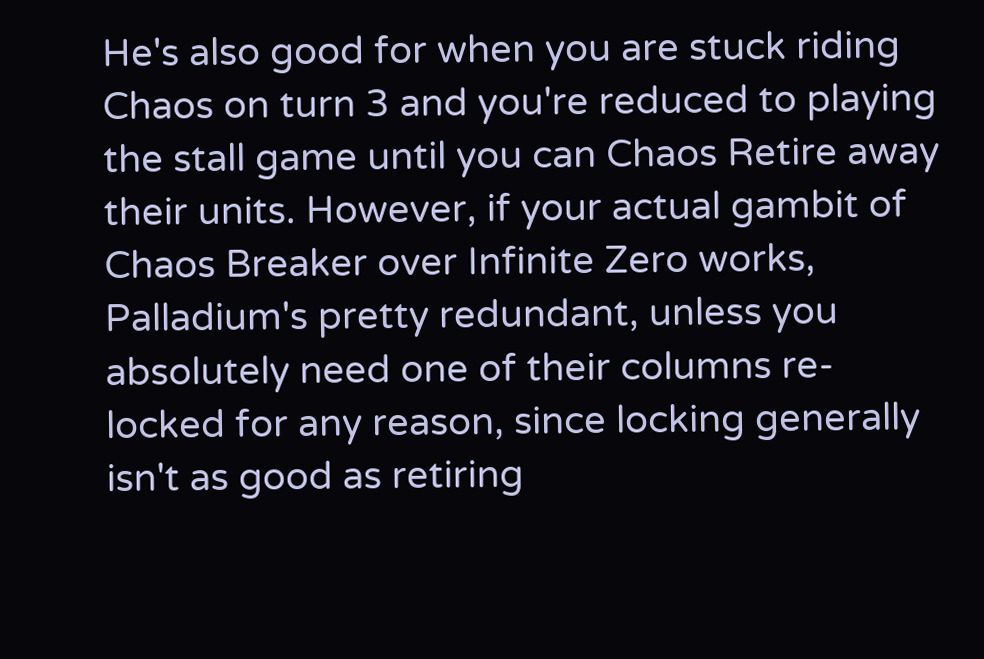He's also good for when you are stuck riding Chaos on turn 3 and you're reduced to playing the stall game until you can Chaos Retire away their units. However, if your actual gambit of Chaos Breaker over Infinite Zero works, Palladium's pretty redundant, unless you absolutely need one of their columns re-locked for any reason, since locking generally isn't as good as retiring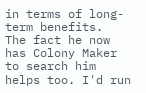in terms of long-term benefits.
The fact he now has Colony Maker to search him helps too. I'd run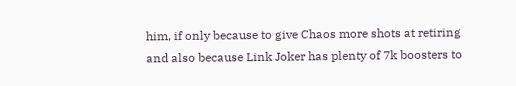him, if only because to give Chaos more shots at retiring and also because Link Joker has plenty of 7k boosters to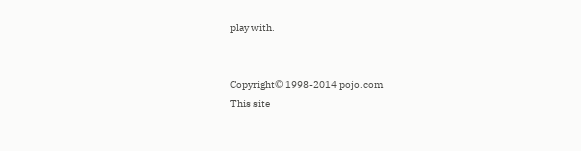play with.


Copyright© 1998-2014 pojo.com
This site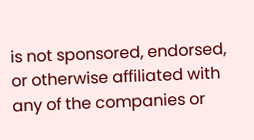is not sponsored, endorsed, or otherwise affiliated with any of the companies or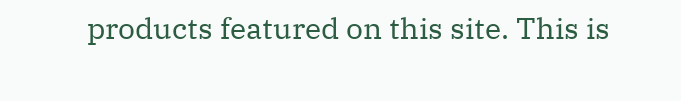products featured on this site. This is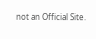not an Official Site.